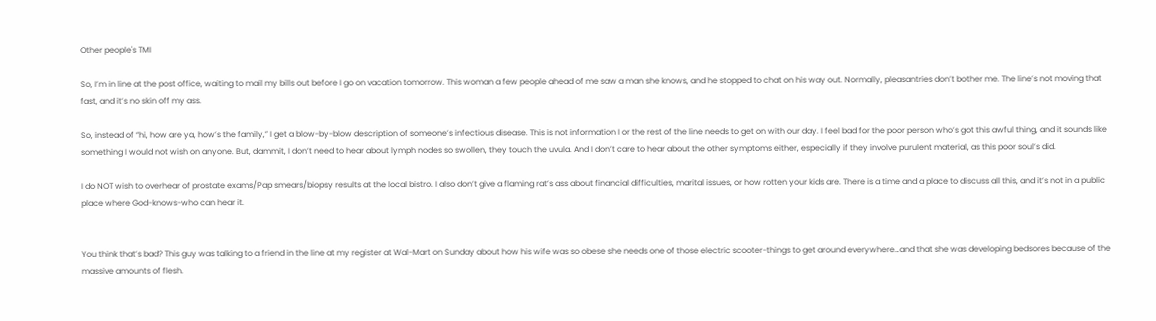Other people's TMI

So, I’m in line at the post office, waiting to mail my bills out before I go on vacation tomorrow. This woman a few people ahead of me saw a man she knows, and he stopped to chat on his way out. Normally, pleasantries don’t bother me. The line’s not moving that fast, and it’s no skin off my ass.

So, instead of “hi, how are ya, how’s the family,” I get a blow-by-blow description of someone’s infectious disease. This is not information I or the rest of the line needs to get on with our day. I feel bad for the poor person who’s got this awful thing, and it sounds like something I would not wish on anyone. But, dammit, I don’t need to hear about lymph nodes so swollen, they touch the uvula. And I don’t care to hear about the other symptoms either, especially if they involve purulent material, as this poor soul’s did.

I do NOT wish to overhear of prostate exams/Pap smears/biopsy results at the local bistro. I also don’t give a flaming rat’s ass about financial difficulties, marital issues, or how rotten your kids are. There is a time and a place to discuss all this, and it’s not in a public place where God-knows-who can hear it.


You think that’s bad? This guy was talking to a friend in the line at my register at Wal-Mart on Sunday about how his wife was so obese she needs one of those electric scooter-things to get around everywhere…and that she was developing bedsores because of the massive amounts of flesh.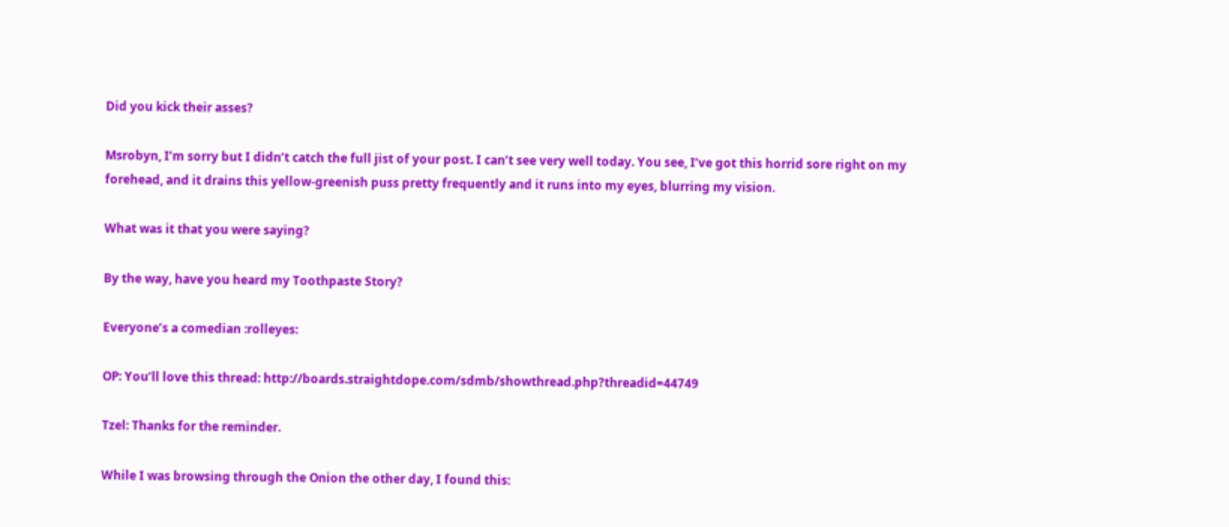Did you kick their asses?

Msrobyn, I’m sorry but I didn’t catch the full jist of your post. I can’t see very well today. You see, I’ve got this horrid sore right on my forehead, and it drains this yellow-greenish puss pretty frequently and it runs into my eyes, blurring my vision.

What was it that you were saying?

By the way, have you heard my Toothpaste Story?

Everyone’s a comedian :rolleyes:

OP: You’ll love this thread: http://boards.straightdope.com/sdmb/showthread.php?threadid=44749

Tzel: Thanks for the reminder.

While I was browsing through the Onion the other day, I found this: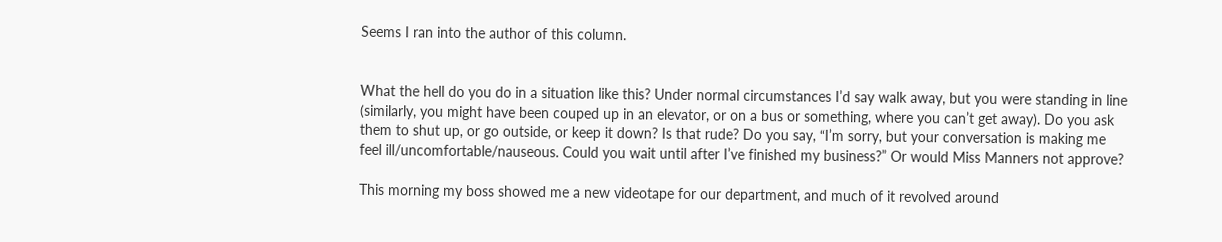Seems I ran into the author of this column.


What the hell do you do in a situation like this? Under normal circumstances I’d say walk away, but you were standing in line (similarly, you might have been couped up in an elevator, or on a bus or something, where you can’t get away). Do you ask them to shut up, or go outside, or keep it down? Is that rude? Do you say, “I’m sorry, but your conversation is making me feel ill/uncomfortable/nauseous. Could you wait until after I’ve finished my business?” Or would Miss Manners not approve?

This morning my boss showed me a new videotape for our department, and much of it revolved around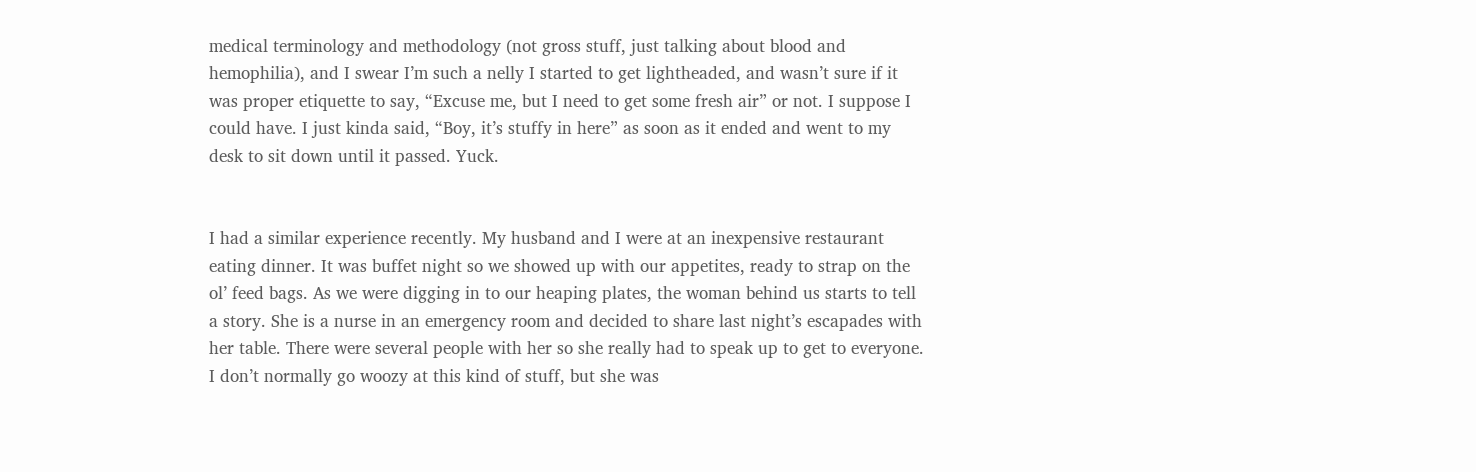medical terminology and methodology (not gross stuff, just talking about blood and hemophilia), and I swear I’m such a nelly I started to get lightheaded, and wasn’t sure if it was proper etiquette to say, “Excuse me, but I need to get some fresh air” or not. I suppose I could have. I just kinda said, “Boy, it’s stuffy in here” as soon as it ended and went to my desk to sit down until it passed. Yuck.


I had a similar experience recently. My husband and I were at an inexpensive restaurant eating dinner. It was buffet night so we showed up with our appetites, ready to strap on the ol’ feed bags. As we were digging in to our heaping plates, the woman behind us starts to tell a story. She is a nurse in an emergency room and decided to share last night’s escapades with her table. There were several people with her so she really had to speak up to get to everyone. I don’t normally go woozy at this kind of stuff, but she was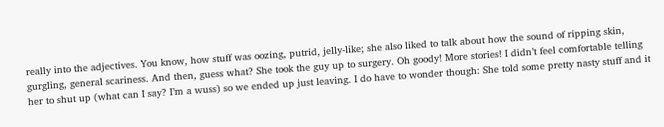really into the adjectives. You know, how stuff was oozing, putrid, jelly-like; she also liked to talk about how the sound of ripping skin, gurgling, general scariness. And then, guess what? She took the guy up to surgery. Oh goody! More stories! I didn’t feel comfortable telling her to shut up (what can I say? I’m a wuss) so we ended up just leaving. I do have to wonder though: She told some pretty nasty stuff and it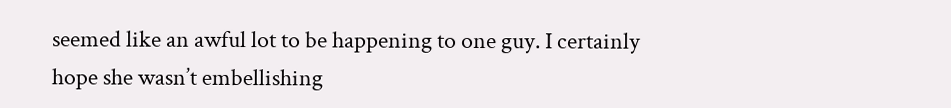seemed like an awful lot to be happening to one guy. I certainly hope she wasn’t embellishing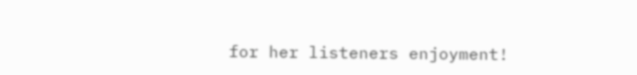for her listeners enjoyment!